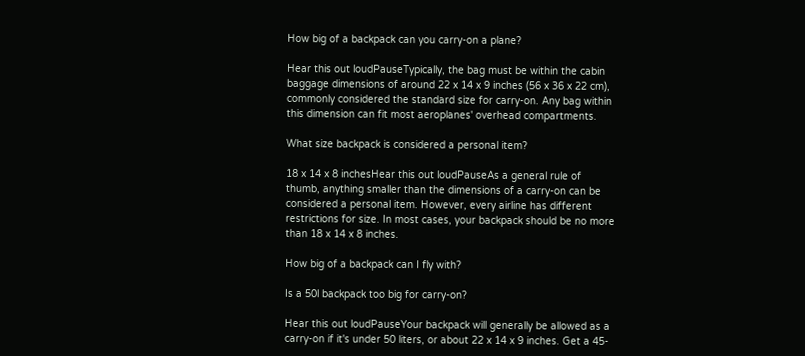How big of a backpack can you carry-on a plane?

Hear this out loudPauseTypically, the bag must be within the cabin baggage dimensions of around 22 x 14 x 9 inches (56 x 36 x 22 cm), commonly considered the standard size for carry-on. Any bag within this dimension can fit most aeroplanes' overhead compartments.

What size backpack is considered a personal item?

18 x 14 x 8 inchesHear this out loudPauseAs a general rule of thumb, anything smaller than the dimensions of a carry-on can be considered a personal item. However, every airline has different restrictions for size. In most cases, your backpack should be no more than 18 x 14 x 8 inches.

How big of a backpack can I fly with?

Is a 50l backpack too big for carry-on?

Hear this out loudPauseYour backpack will generally be allowed as a carry-on if it's under 50 liters, or about 22 x 14 x 9 inches. Get a 45-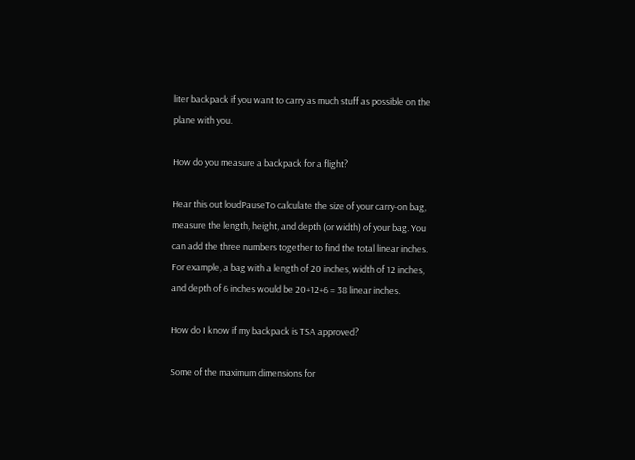liter backpack if you want to carry as much stuff as possible on the plane with you.

How do you measure a backpack for a flight?

Hear this out loudPauseTo calculate the size of your carry-on bag, measure the length, height, and depth (or width) of your bag. You can add the three numbers together to find the total linear inches. For example, a bag with a length of 20 inches, width of 12 inches, and depth of 6 inches would be 20+12+6 = 38 linear inches.

How do I know if my backpack is TSA approved?

Some of the maximum dimensions for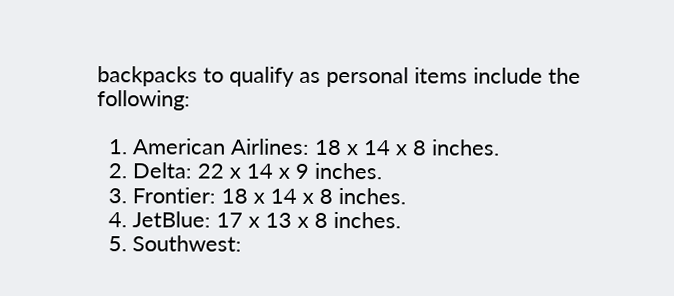backpacks to qualify as personal items include the following:

  1. American Airlines: 18 x 14 x 8 inches.
  2. Delta: 22 x 14 x 9 inches.
  3. Frontier: 18 x 14 x 8 inches.
  4. JetBlue: 17 x 13 x 8 inches.
  5. Southwest: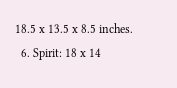18.5 x 13.5 x 8.5 inches.
  6. Spirit: 18 x 14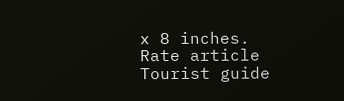x 8 inches.
Rate article
Tourist guide